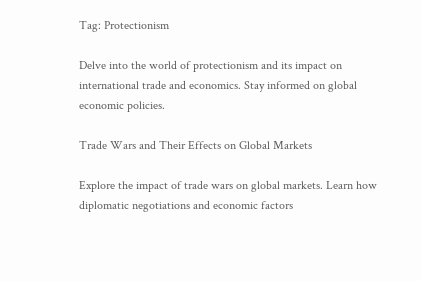Tag: Protectionism

Delve into the world of protectionism and its impact on international trade and economics. Stay informed on global economic policies.

Trade Wars and Their Effects on Global Markets

Explore the impact of trade wars on global markets. Learn how diplomatic negotiations and economic factors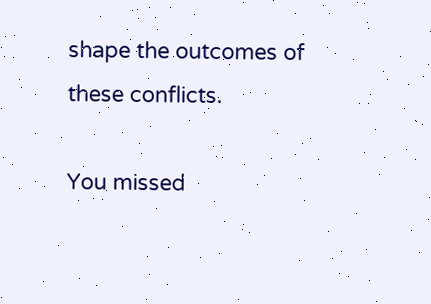shape the outcomes of these conflicts.

You missed